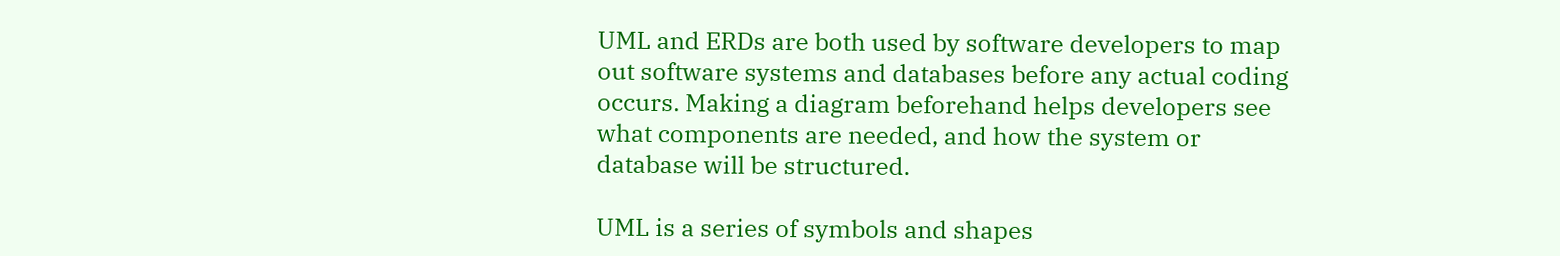UML and ERDs are both used by software developers to map out software systems and databases before any actual coding occurs. Making a diagram beforehand helps developers see what components are needed, and how the system or database will be structured.

UML is a series of symbols and shapes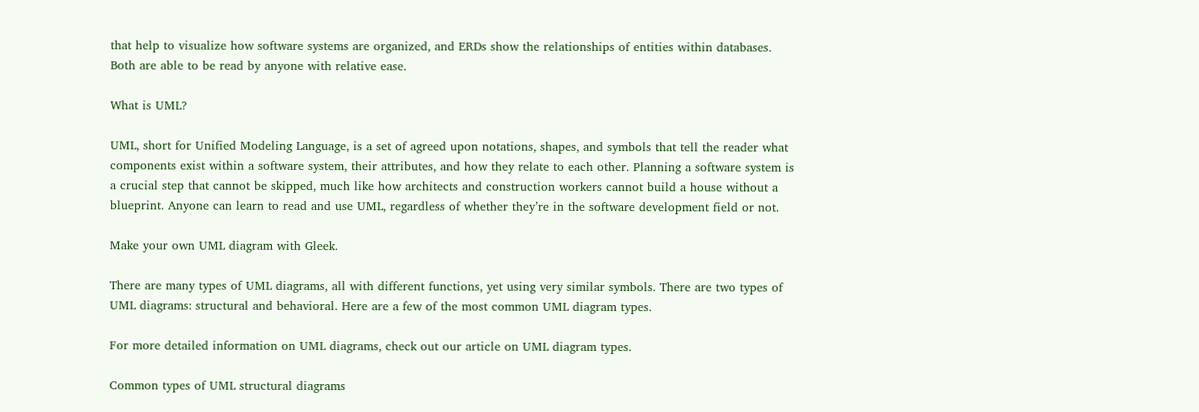that help to visualize how software systems are organized, and ERDs show the relationships of entities within databases. Both are able to be read by anyone with relative ease.

What is UML?

UML, short for Unified Modeling Language, is a set of agreed upon notations, shapes, and symbols that tell the reader what components exist within a software system, their attributes, and how they relate to each other. Planning a software system is a crucial step that cannot be skipped, much like how architects and construction workers cannot build a house without a blueprint. Anyone can learn to read and use UML, regardless of whether they’re in the software development field or not.

Make your own UML diagram with Gleek.

There are many types of UML diagrams, all with different functions, yet using very similar symbols. There are two types of UML diagrams: structural and behavioral. Here are a few of the most common UML diagram types.

For more detailed information on UML diagrams, check out our article on UML diagram types.

Common types of UML structural diagrams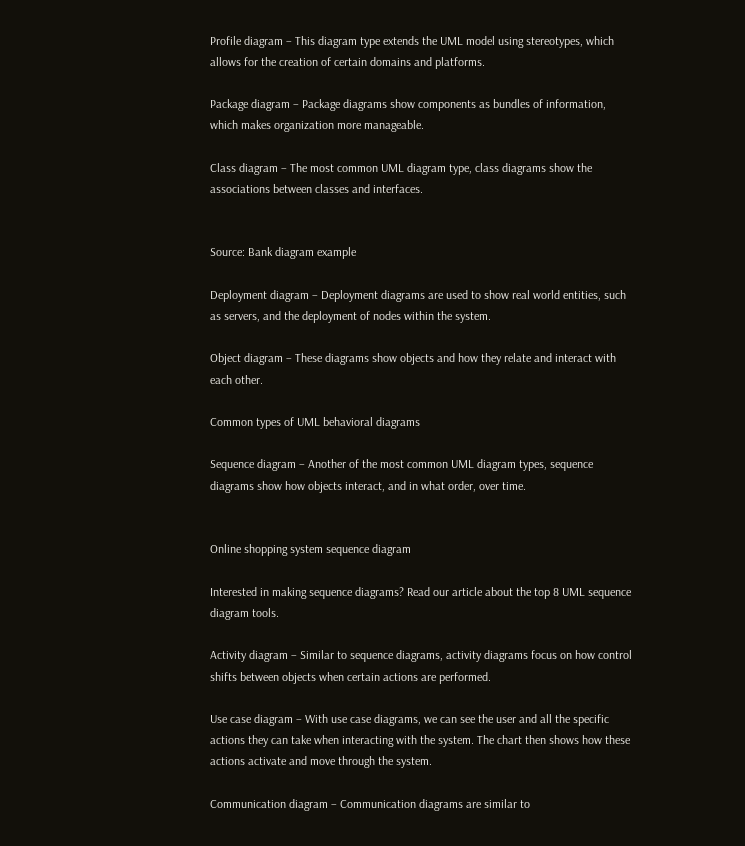Profile diagram – This diagram type extends the UML model using stereotypes, which allows for the creation of certain domains and platforms.

Package diagram – Package diagrams show components as bundles of information, which makes organization more manageable.

Class diagram – The most common UML diagram type, class diagrams show the associations between classes and interfaces.


Source: Bank diagram example

Deployment diagram – Deployment diagrams are used to show real world entities, such as servers, and the deployment of nodes within the system.

Object diagram – These diagrams show objects and how they relate and interact with each other.

Common types of UML behavioral diagrams

Sequence diagram – Another of the most common UML diagram types, sequence diagrams show how objects interact, and in what order, over time.


Online shopping system sequence diagram

Interested in making sequence diagrams? Read our article about the top 8 UML sequence diagram tools.

Activity diagram – Similar to sequence diagrams, activity diagrams focus on how control shifts between objects when certain actions are performed.

Use case diagram – With use case diagrams, we can see the user and all the specific actions they can take when interacting with the system. The chart then shows how these actions activate and move through the system.

Communication diagram – Communication diagrams are similar to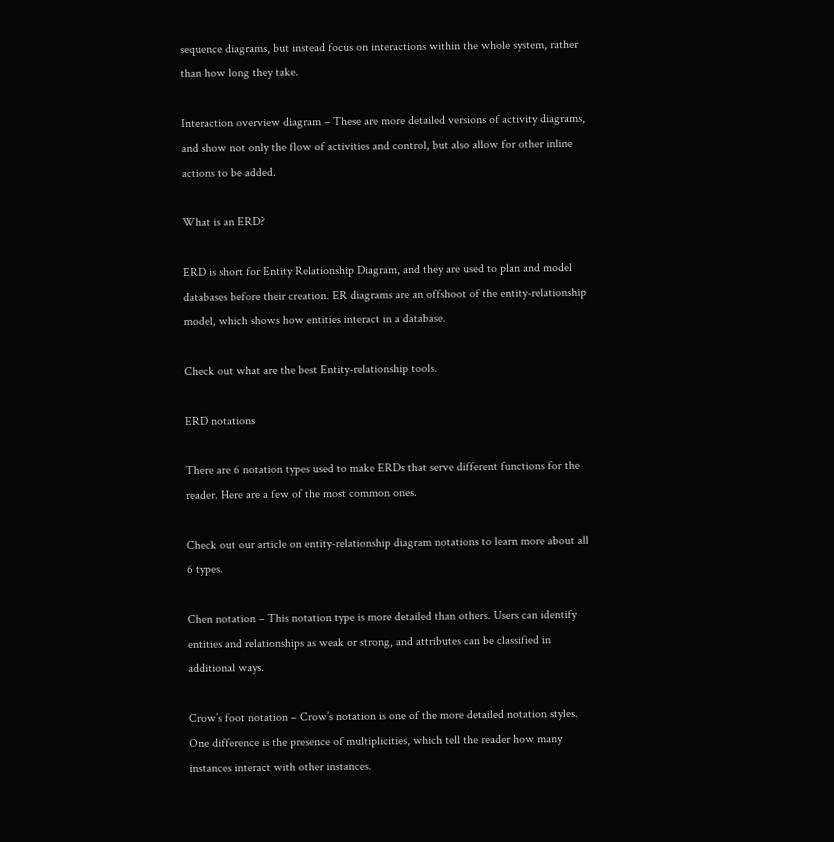sequence diagrams, but instead focus on interactions within the whole system, rather than how long they take.

Interaction overview diagram – These are more detailed versions of activity diagrams, and show not only the flow of activities and control, but also allow for other inline actions to be added.

What is an ERD?

ERD is short for Entity Relationship Diagram, and they are used to plan and model databases before their creation. ER diagrams are an offshoot of the entity-relationship model, which shows how entities interact in a database.

Check out what are the best Entity-relationship tools.

ERD notations

There are 6 notation types used to make ERDs that serve different functions for the reader. Here are a few of the most common ones.

Check out our article on entity-relationship diagram notations to learn more about all 6 types.

Chen notation – This notation type is more detailed than others. Users can identify entities and relationships as weak or strong, and attributes can be classified in additional ways.

Crow’s foot notation – Crow’s notation is one of the more detailed notation styles. One difference is the presence of multiplicities, which tell the reader how many instances interact with other instances.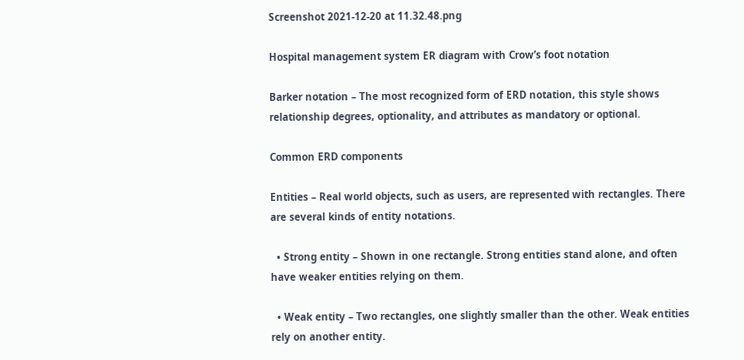Screenshot 2021-12-20 at 11.32.48.png

Hospital management system ER diagram with Crow’s foot notation

Barker notation – The most recognized form of ERD notation, this style shows relationship degrees, optionality, and attributes as mandatory or optional.

Common ERD components

Entities – Real world objects, such as users, are represented with rectangles. There are several kinds of entity notations.

  • Strong entity – Shown in one rectangle. Strong entities stand alone, and often have weaker entities relying on them.

  • Weak entity – Two rectangles, one slightly smaller than the other. Weak entities rely on another entity.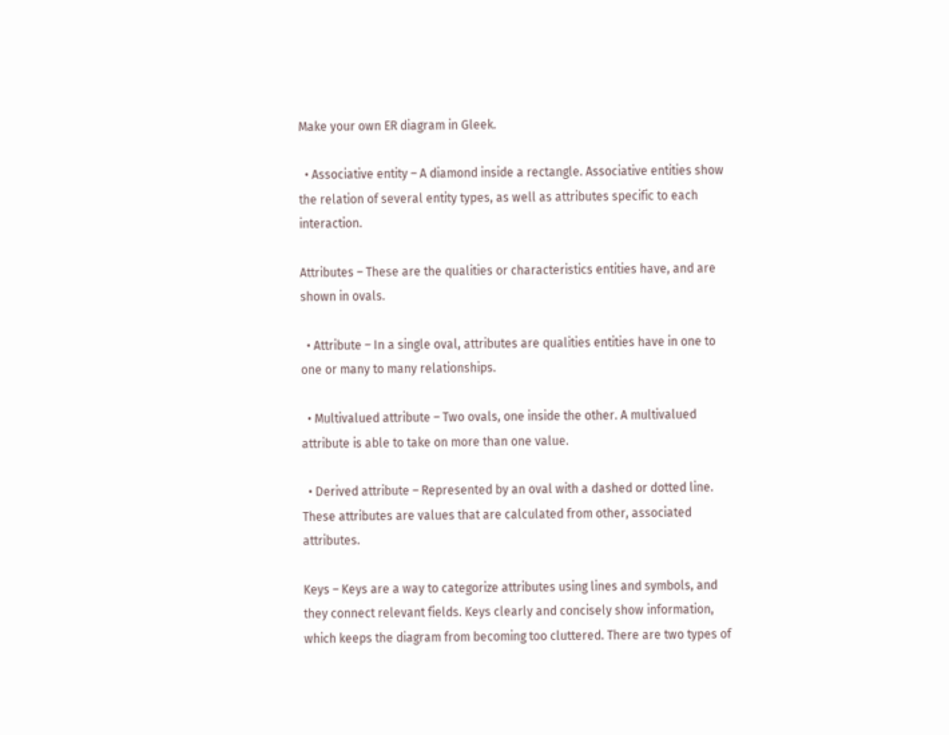Make your own ER diagram in Gleek.

  • Associative entity – A diamond inside a rectangle. Associative entities show the relation of several entity types, as well as attributes specific to each interaction.

Attributes – These are the qualities or characteristics entities have, and are shown in ovals.

  • Attribute – In a single oval, attributes are qualities entities have in one to one or many to many relationships.

  • Multivalued attribute – Two ovals, one inside the other. A multivalued attribute is able to take on more than one value.

  • Derived attribute – Represented by an oval with a dashed or dotted line. These attributes are values that are calculated from other, associated attributes.

Keys – Keys are a way to categorize attributes using lines and symbols, and they connect relevant fields. Keys clearly and concisely show information, which keeps the diagram from becoming too cluttered. There are two types of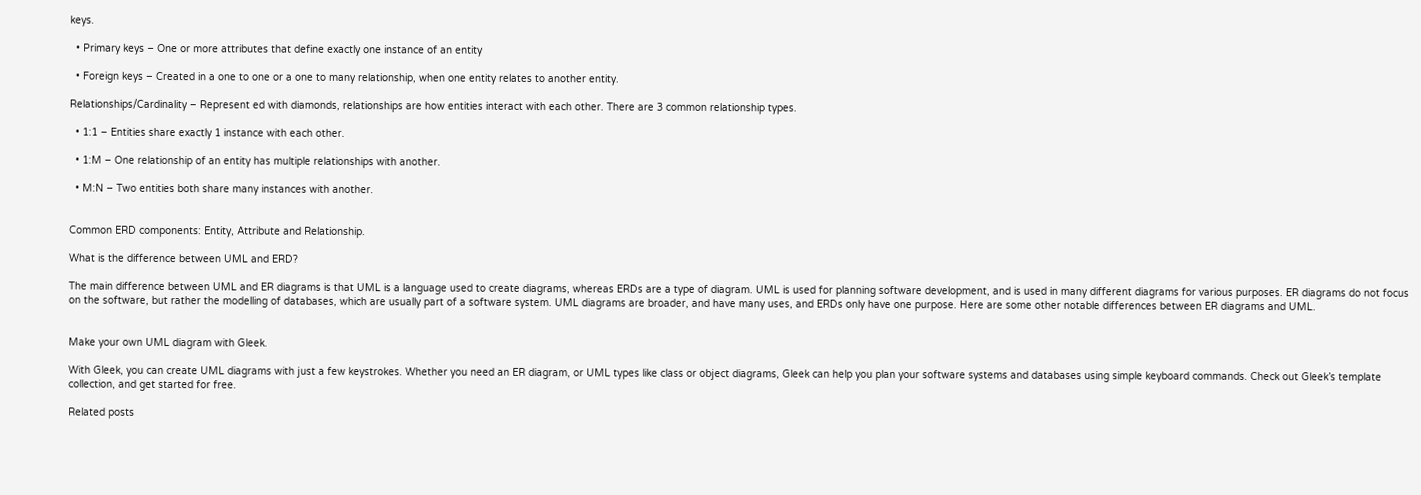keys.

  • Primary keys – One or more attributes that define exactly one instance of an entity

  • Foreign keys – Created in a one to one or a one to many relationship, when one entity relates to another entity.

Relationships/Cardinality – Represent ed with diamonds, relationships are how entities interact with each other. There are 3 common relationship types.

  • 1:1 – Entities share exactly 1 instance with each other.

  • 1:M – One relationship of an entity has multiple relationships with another.

  • M:N – Two entities both share many instances with another.


Common ERD components: Entity, Attribute and Relationship.

What is the difference between UML and ERD?

The main difference between UML and ER diagrams is that UML is a language used to create diagrams, whereas ERDs are a type of diagram. UML is used for planning software development, and is used in many different diagrams for various purposes. ER diagrams do not focus on the software, but rather the modelling of databases, which are usually part of a software system. UML diagrams are broader, and have many uses, and ERDs only have one purpose. Here are some other notable differences between ER diagrams and UML.


Make your own UML diagram with Gleek.

With Gleek, you can create UML diagrams with just a few keystrokes. Whether you need an ER diagram, or UML types like class or object diagrams, Gleek can help you plan your software systems and databases using simple keyboard commands. Check out Gleek’s template collection, and get started for free.

Related posts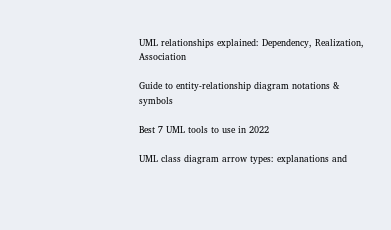UML relationships explained: Dependency, Realization, Association

Guide to entity-relationship diagram notations & symbols

Best 7 UML tools to use in 2022

UML class diagram arrow types: explanations and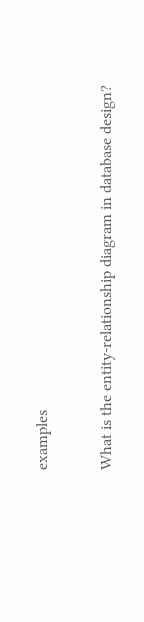examples

What is the entity-relationship diagram in database design?